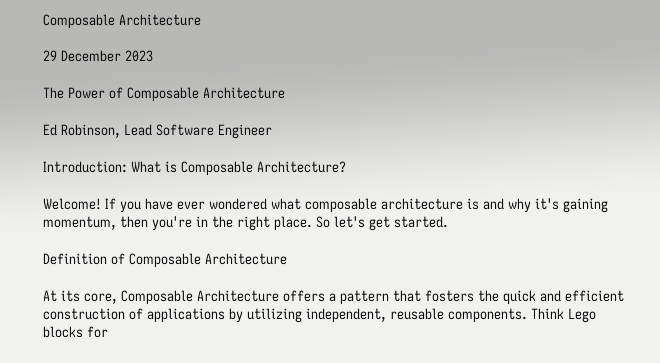Composable Architecture

29 December 2023

The Power of Composable Architecture

Ed Robinson, Lead Software Engineer

Introduction: What is Composable Architecture?

Welcome! If you have ever wondered what composable architecture is and why it's gaining momentum, then you're in the right place. So let's get started.

Definition of Composable Architecture

At its core, Composable Architecture offers a pattern that fosters the quick and efficient construction of applications by utilizing independent, reusable components. Think Lego blocks for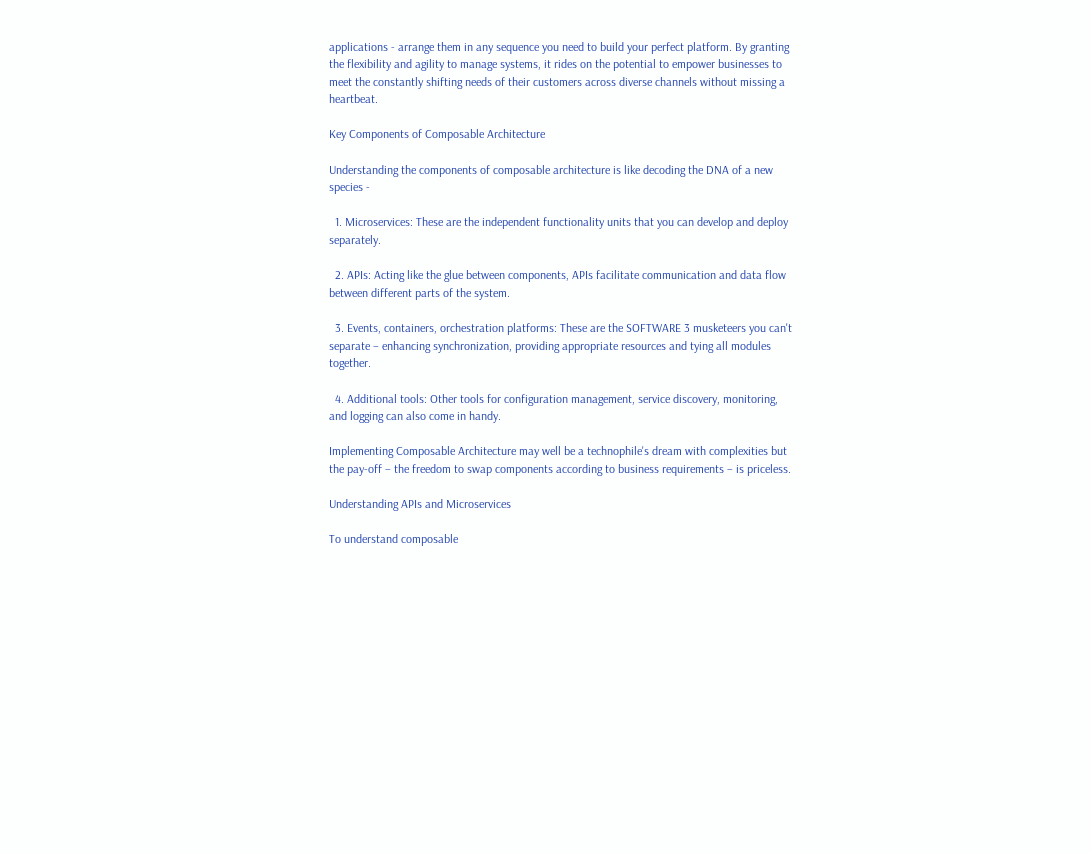applications - arrange them in any sequence you need to build your perfect platform. By granting the flexibility and agility to manage systems, it rides on the potential to empower businesses to meet the constantly shifting needs of their customers across diverse channels without missing a heartbeat.

Key Components of Composable Architecture

Understanding the components of composable architecture is like decoding the DNA of a new species -

  1. Microservices: These are the independent functionality units that you can develop and deploy separately.

  2. APIs: Acting like the glue between components, APIs facilitate communication and data flow between different parts of the system.

  3. Events, containers, orchestration platforms: These are the SOFTWARE 3 musketeers you can't separate – enhancing synchronization, providing appropriate resources and tying all modules together.

  4. Additional tools: Other tools for configuration management, service discovery, monitoring, and logging can also come in handy.

Implementing Composable Architecture may well be a technophile's dream with complexities but the pay-off – the freedom to swap components according to business requirements – is priceless.

Understanding APIs and Microservices

To understand composable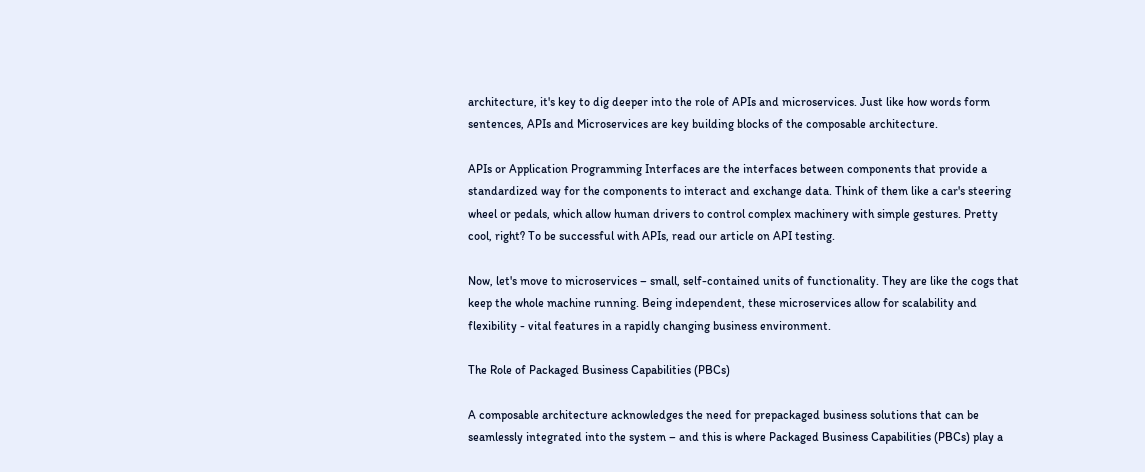architecture, it's key to dig deeper into the role of APIs and microservices. Just like how words form sentences, APIs and Microservices are key building blocks of the composable architecture.

APIs or Application Programming Interfaces are the interfaces between components that provide a standardized way for the components to interact and exchange data. Think of them like a car's steering wheel or pedals, which allow human drivers to control complex machinery with simple gestures. Pretty cool, right? To be successful with APIs, read our article on API testing.

Now, let's move to microservices – small, self-contained units of functionality. They are like the cogs that keep the whole machine running. Being independent, these microservices allow for scalability and flexibility - vital features in a rapidly changing business environment.

The Role of Packaged Business Capabilities (PBCs)

A composable architecture acknowledges the need for prepackaged business solutions that can be seamlessly integrated into the system – and this is where Packaged Business Capabilities (PBCs) play a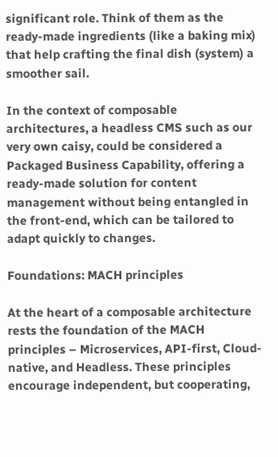significant role. Think of them as the ready-made ingredients (like a baking mix) that help crafting the final dish (system) a smoother sail.

In the context of composable architectures, a headless CMS such as our very own caisy, could be considered a Packaged Business Capability, offering a ready-made solution for content management without being entangled in the front-end, which can be tailored to adapt quickly to changes.

Foundations: MACH principles

At the heart of a composable architecture rests the foundation of the MACH principles – Microservices, API-first, Cloud-native, and Headless. These principles encourage independent, but cooperating,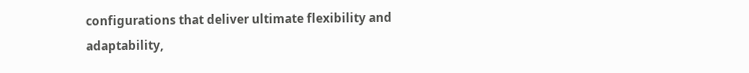configurations that deliver ultimate flexibility and adaptability,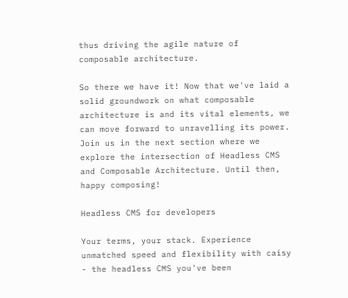thus driving the agile nature of composable architecture.

So there we have it! Now that we've laid a solid groundwork on what composable architecture is and its vital elements, we can move forward to unravelling its power. Join us in the next section where we explore the intersection of Headless CMS and Composable Architecture. Until then, happy composing!

Headless CMS for developers

Your terms, your stack. Experience unmatched speed and flexibility with caisy - the headless CMS you've been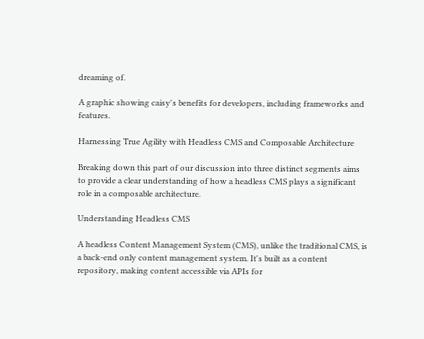dreaming of.

A graphic showing caisy's benefits for developers, including frameworks and features.

Harnessing True Agility with Headless CMS and Composable Architecture

Breaking down this part of our discussion into three distinct segments aims to provide a clear understanding of how a headless CMS plays a significant role in a composable architecture.

Understanding Headless CMS

A headless Content Management System (CMS), unlike the traditional CMS, is a back-end only content management system. It's built as a content repository, making content accessible via APIs for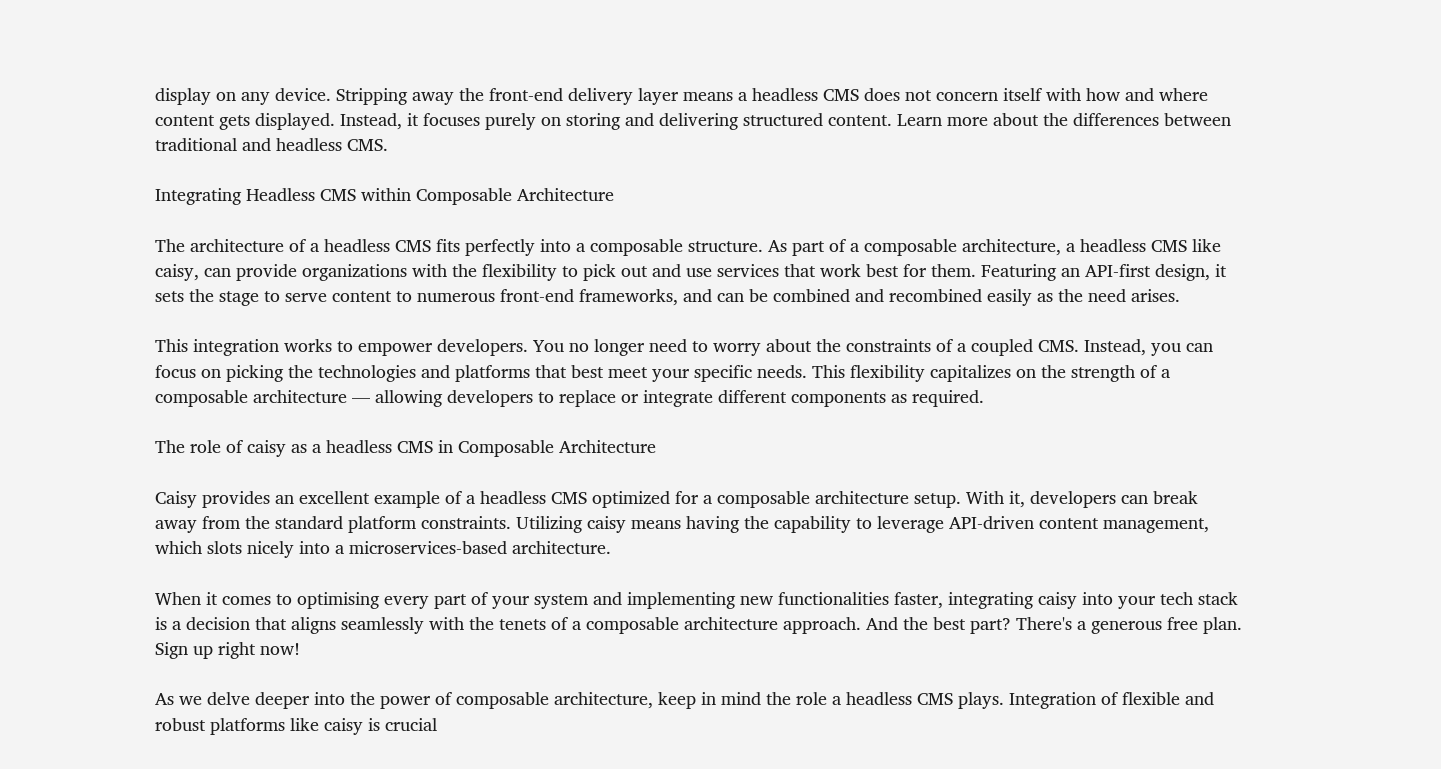display on any device. Stripping away the front-end delivery layer means a headless CMS does not concern itself with how and where content gets displayed. Instead, it focuses purely on storing and delivering structured content. Learn more about the differences between traditional and headless CMS.

Integrating Headless CMS within Composable Architecture

The architecture of a headless CMS fits perfectly into a composable structure. As part of a composable architecture, a headless CMS like caisy, can provide organizations with the flexibility to pick out and use services that work best for them. Featuring an API-first design, it sets the stage to serve content to numerous front-end frameworks, and can be combined and recombined easily as the need arises.

This integration works to empower developers. You no longer need to worry about the constraints of a coupled CMS. Instead, you can focus on picking the technologies and platforms that best meet your specific needs. This flexibility capitalizes on the strength of a composable architecture — allowing developers to replace or integrate different components as required.

The role of caisy as a headless CMS in Composable Architecture

Caisy provides an excellent example of a headless CMS optimized for a composable architecture setup. With it, developers can break away from the standard platform constraints. Utilizing caisy means having the capability to leverage API-driven content management, which slots nicely into a microservices-based architecture.

When it comes to optimising every part of your system and implementing new functionalities faster, integrating caisy into your tech stack is a decision that aligns seamlessly with the tenets of a composable architecture approach. And the best part? There's a generous free plan. Sign up right now!

As we delve deeper into the power of composable architecture, keep in mind the role a headless CMS plays. Integration of flexible and robust platforms like caisy is crucial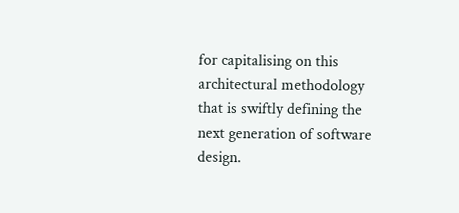for capitalising on this architectural methodology that is swiftly defining the next generation of software design.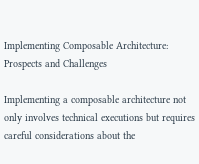Implementing Composable Architecture: Prospects and Challenges

Implementing a composable architecture not only involves technical executions but requires careful considerations about the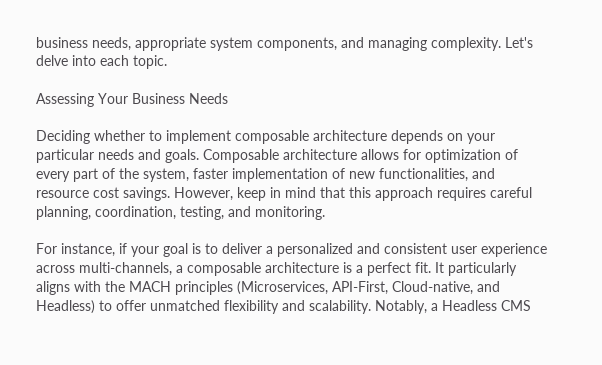business needs, appropriate system components, and managing complexity. Let's delve into each topic.

Assessing Your Business Needs

Deciding whether to implement composable architecture depends on your particular needs and goals. Composable architecture allows for optimization of every part of the system, faster implementation of new functionalities, and resource cost savings. However, keep in mind that this approach requires careful planning, coordination, testing, and monitoring.

For instance, if your goal is to deliver a personalized and consistent user experience across multi-channels, a composable architecture is a perfect fit. It particularly aligns with the MACH principles (Microservices, API-First, Cloud-native, and Headless) to offer unmatched flexibility and scalability. Notably, a Headless CMS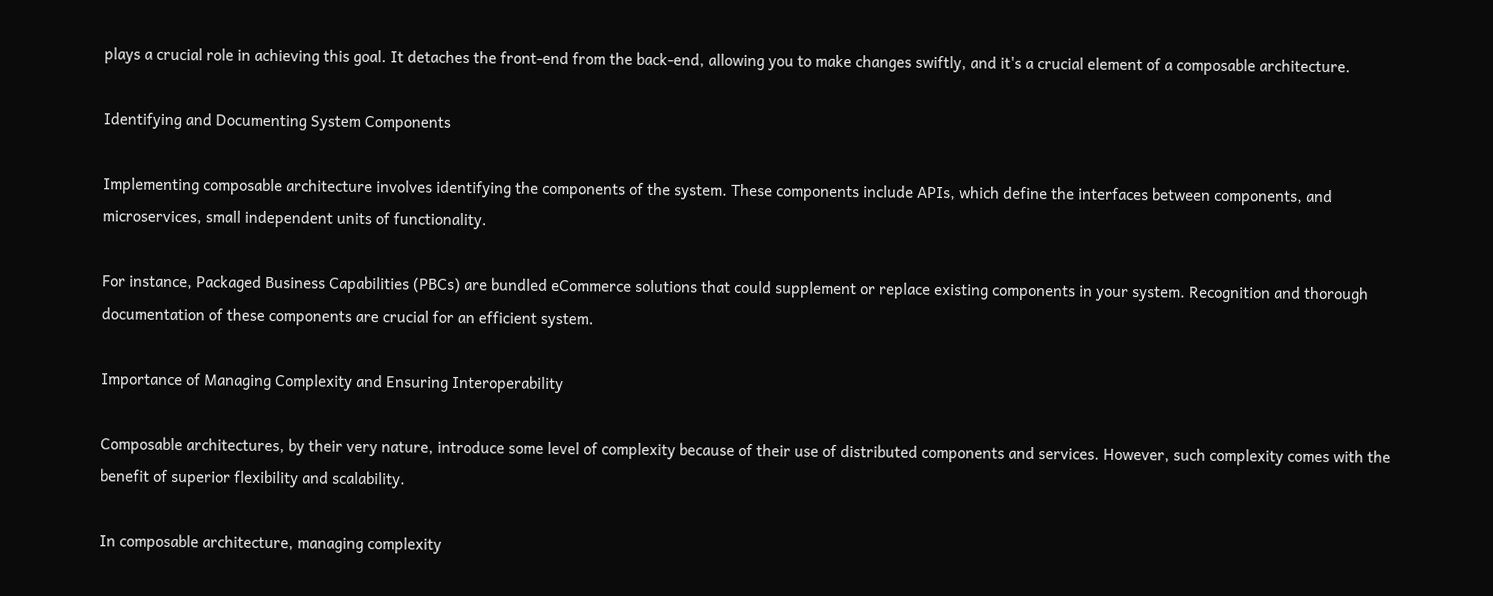plays a crucial role in achieving this goal. It detaches the front-end from the back-end, allowing you to make changes swiftly, and it's a crucial element of a composable architecture.

Identifying and Documenting System Components

Implementing composable architecture involves identifying the components of the system. These components include APIs, which define the interfaces between components, and microservices, small independent units of functionality.

For instance, Packaged Business Capabilities (PBCs) are bundled eCommerce solutions that could supplement or replace existing components in your system. Recognition and thorough documentation of these components are crucial for an efficient system.

Importance of Managing Complexity and Ensuring Interoperability

Composable architectures, by their very nature, introduce some level of complexity because of their use of distributed components and services. However, such complexity comes with the benefit of superior flexibility and scalability.

In composable architecture, managing complexity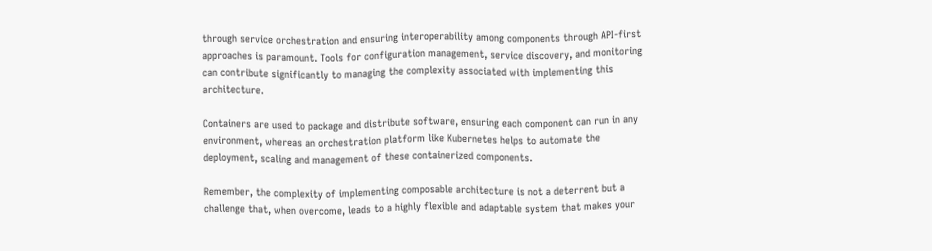through service orchestration and ensuring interoperability among components through API-first approaches is paramount. Tools for configuration management, service discovery, and monitoring can contribute significantly to managing the complexity associated with implementing this architecture.

Containers are used to package and distribute software, ensuring each component can run in any environment, whereas an orchestration platform like Kubernetes helps to automate the deployment, scaling and management of these containerized components.

Remember, the complexity of implementing composable architecture is not a deterrent but a challenge that, when overcome, leads to a highly flexible and adaptable system that makes your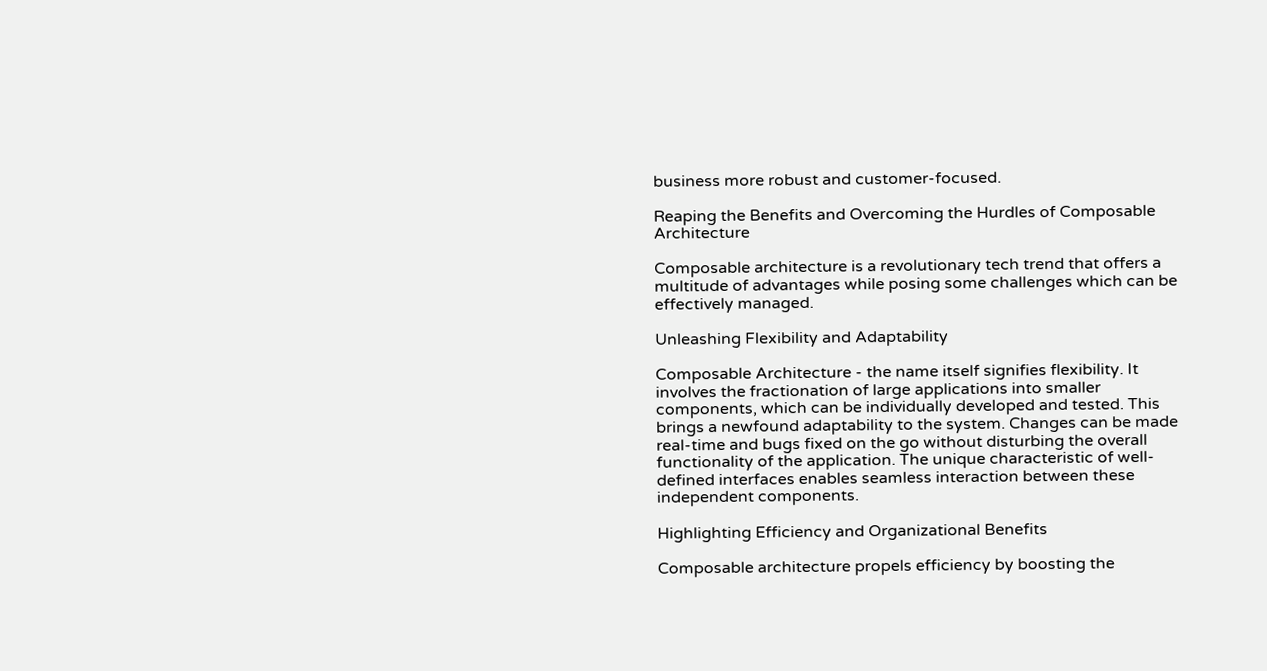business more robust and customer-focused.

Reaping the Benefits and Overcoming the Hurdles of Composable Architecture

Composable architecture is a revolutionary tech trend that offers a multitude of advantages while posing some challenges which can be effectively managed.

Unleashing Flexibility and Adaptability

Composable Architecture - the name itself signifies flexibility. It involves the fractionation of large applications into smaller components, which can be individually developed and tested. This brings a newfound adaptability to the system. Changes can be made real-time and bugs fixed on the go without disturbing the overall functionality of the application. The unique characteristic of well-defined interfaces enables seamless interaction between these independent components.

Highlighting Efficiency and Organizational Benefits

Composable architecture propels efficiency by boosting the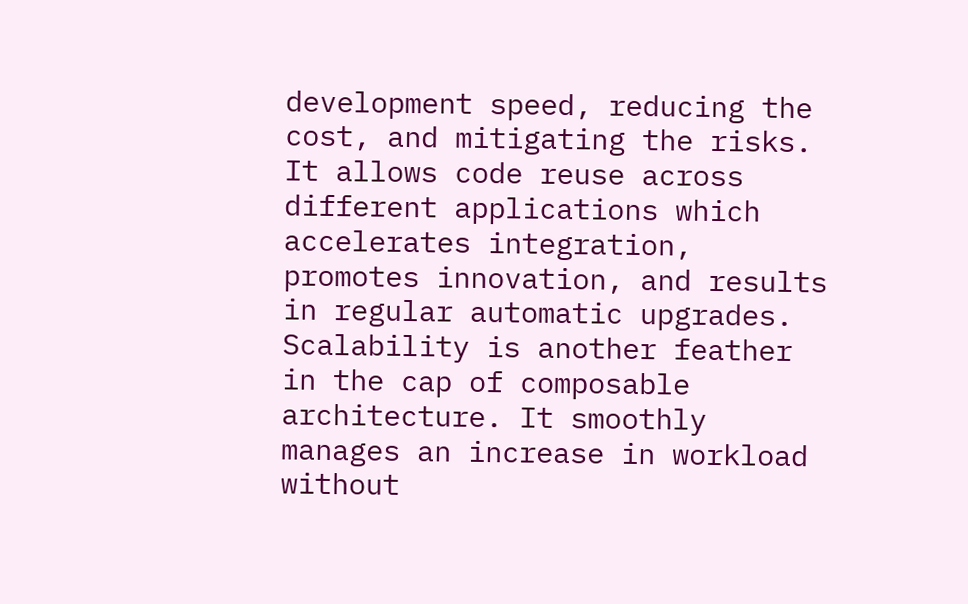development speed, reducing the cost, and mitigating the risks. It allows code reuse across different applications which accelerates integration, promotes innovation, and results in regular automatic upgrades. Scalability is another feather in the cap of composable architecture. It smoothly manages an increase in workload without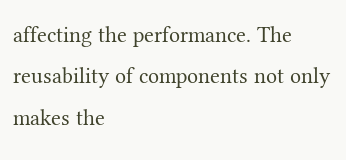affecting the performance. The reusability of components not only makes the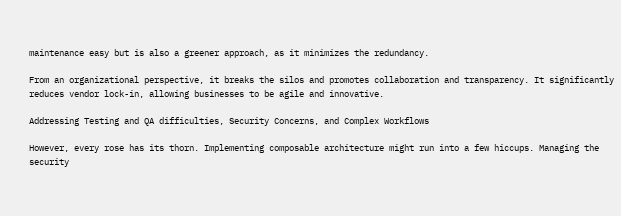maintenance easy but is also a greener approach, as it minimizes the redundancy.

From an organizational perspective, it breaks the silos and promotes collaboration and transparency. It significantly reduces vendor lock-in, allowing businesses to be agile and innovative.

Addressing Testing and QA difficulties, Security Concerns, and Complex Workflows

However, every rose has its thorn. Implementing composable architecture might run into a few hiccups. Managing the security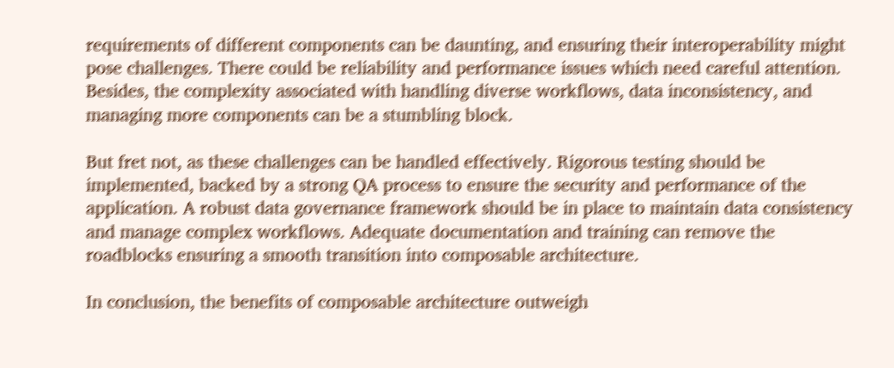requirements of different components can be daunting, and ensuring their interoperability might pose challenges. There could be reliability and performance issues which need careful attention. Besides, the complexity associated with handling diverse workflows, data inconsistency, and managing more components can be a stumbling block.

But fret not, as these challenges can be handled effectively. Rigorous testing should be implemented, backed by a strong QA process to ensure the security and performance of the application. A robust data governance framework should be in place to maintain data consistency and manage complex workflows. Adequate documentation and training can remove the roadblocks ensuring a smooth transition into composable architecture.

In conclusion, the benefits of composable architecture outweigh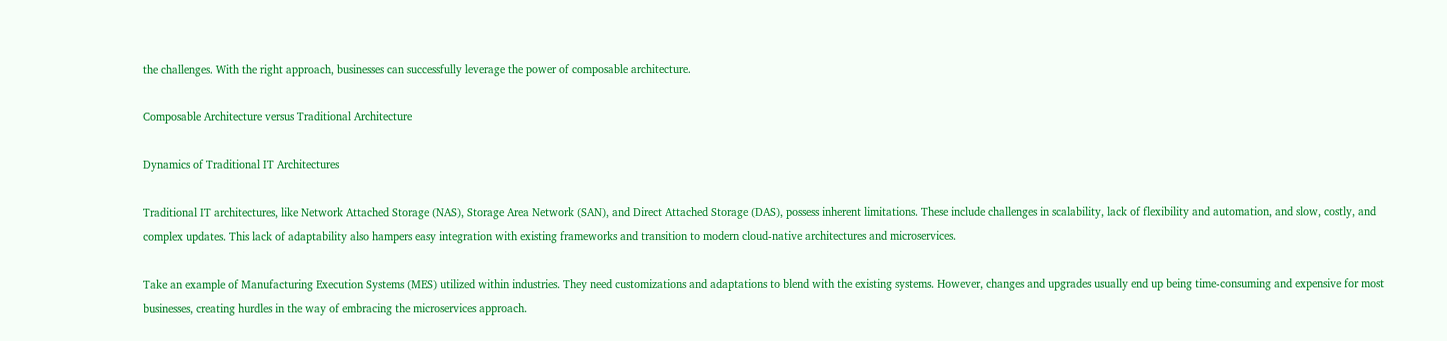the challenges. With the right approach, businesses can successfully leverage the power of composable architecture.

Composable Architecture versus Traditional Architecture

Dynamics of Traditional IT Architectures

Traditional IT architectures, like Network Attached Storage (NAS), Storage Area Network (SAN), and Direct Attached Storage (DAS), possess inherent limitations. These include challenges in scalability, lack of flexibility and automation, and slow, costly, and complex updates. This lack of adaptability also hampers easy integration with existing frameworks and transition to modern cloud-native architectures and microservices.

Take an example of Manufacturing Execution Systems (MES) utilized within industries. They need customizations and adaptations to blend with the existing systems. However, changes and upgrades usually end up being time-consuming and expensive for most businesses, creating hurdles in the way of embracing the microservices approach.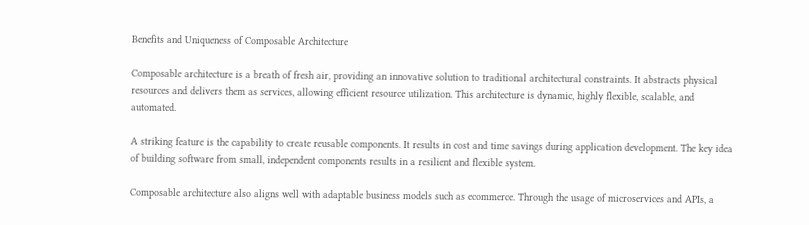Benefits and Uniqueness of Composable Architecture

Composable architecture is a breath of fresh air, providing an innovative solution to traditional architectural constraints. It abstracts physical resources and delivers them as services, allowing efficient resource utilization. This architecture is dynamic, highly flexible, scalable, and automated.

A striking feature is the capability to create reusable components. It results in cost and time savings during application development. The key idea of building software from small, independent components results in a resilient and flexible system.

Composable architecture also aligns well with adaptable business models such as ecommerce. Through the usage of microservices and APIs, a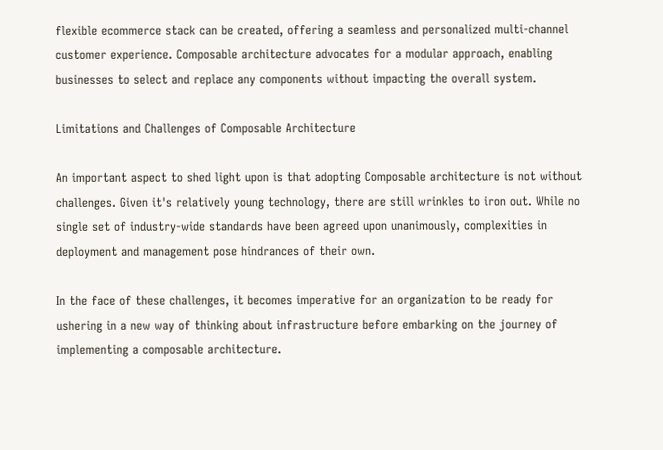flexible ecommerce stack can be created, offering a seamless and personalized multi-channel customer experience. Composable architecture advocates for a modular approach, enabling businesses to select and replace any components without impacting the overall system.

Limitations and Challenges of Composable Architecture

An important aspect to shed light upon is that adopting Composable architecture is not without challenges. Given it's relatively young technology, there are still wrinkles to iron out. While no single set of industry-wide standards have been agreed upon unanimously, complexities in deployment and management pose hindrances of their own.

In the face of these challenges, it becomes imperative for an organization to be ready for ushering in a new way of thinking about infrastructure before embarking on the journey of implementing a composable architecture.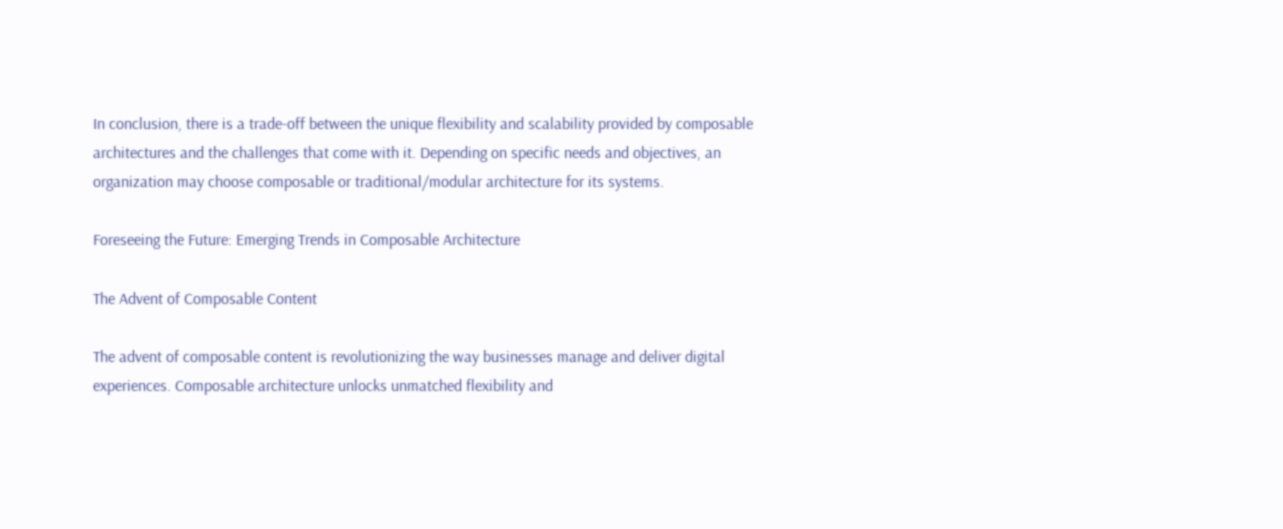In conclusion, there is a trade-off between the unique flexibility and scalability provided by composable architectures and the challenges that come with it. Depending on specific needs and objectives, an organization may choose composable or traditional/modular architecture for its systems.

Foreseeing the Future: Emerging Trends in Composable Architecture

The Advent of Composable Content

The advent of composable content is revolutionizing the way businesses manage and deliver digital experiences. Composable architecture unlocks unmatched flexibility and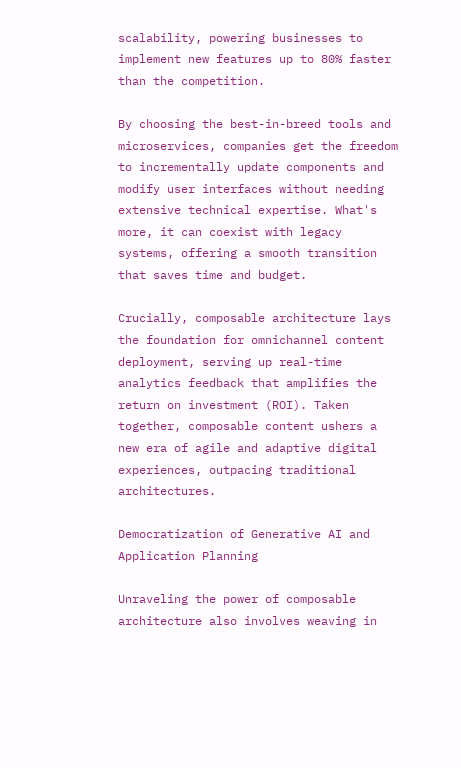scalability, powering businesses to implement new features up to 80% faster than the competition.

By choosing the best-in-breed tools and microservices, companies get the freedom to incrementally update components and modify user interfaces without needing extensive technical expertise. What's more, it can coexist with legacy systems, offering a smooth transition that saves time and budget.

Crucially, composable architecture lays the foundation for omnichannel content deployment, serving up real-time analytics feedback that amplifies the return on investment (ROI). Taken together, composable content ushers a new era of agile and adaptive digital experiences, outpacing traditional architectures.

Democratization of Generative AI and Application Planning

Unraveling the power of composable architecture also involves weaving in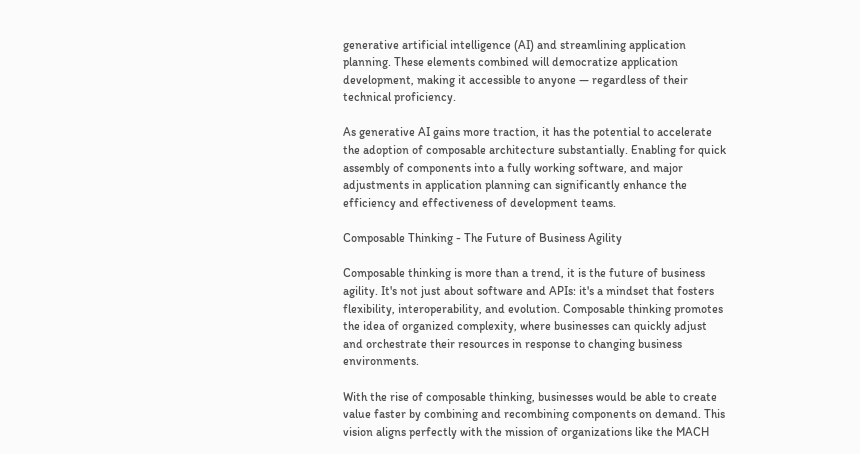generative artificial intelligence (AI) and streamlining application planning. These elements combined will democratize application development, making it accessible to anyone — regardless of their technical proficiency.

As generative AI gains more traction, it has the potential to accelerate the adoption of composable architecture substantially. Enabling for quick assembly of components into a fully working software, and major adjustments in application planning can significantly enhance the efficiency and effectiveness of development teams.

Composable Thinking - The Future of Business Agility

Composable thinking is more than a trend, it is the future of business agility. It's not just about software and APIs: it's a mindset that fosters flexibility, interoperability, and evolution. Composable thinking promotes the idea of organized complexity, where businesses can quickly adjust and orchestrate their resources in response to changing business environments.

With the rise of composable thinking, businesses would be able to create value faster by combining and recombining components on demand. This vision aligns perfectly with the mission of organizations like the MACH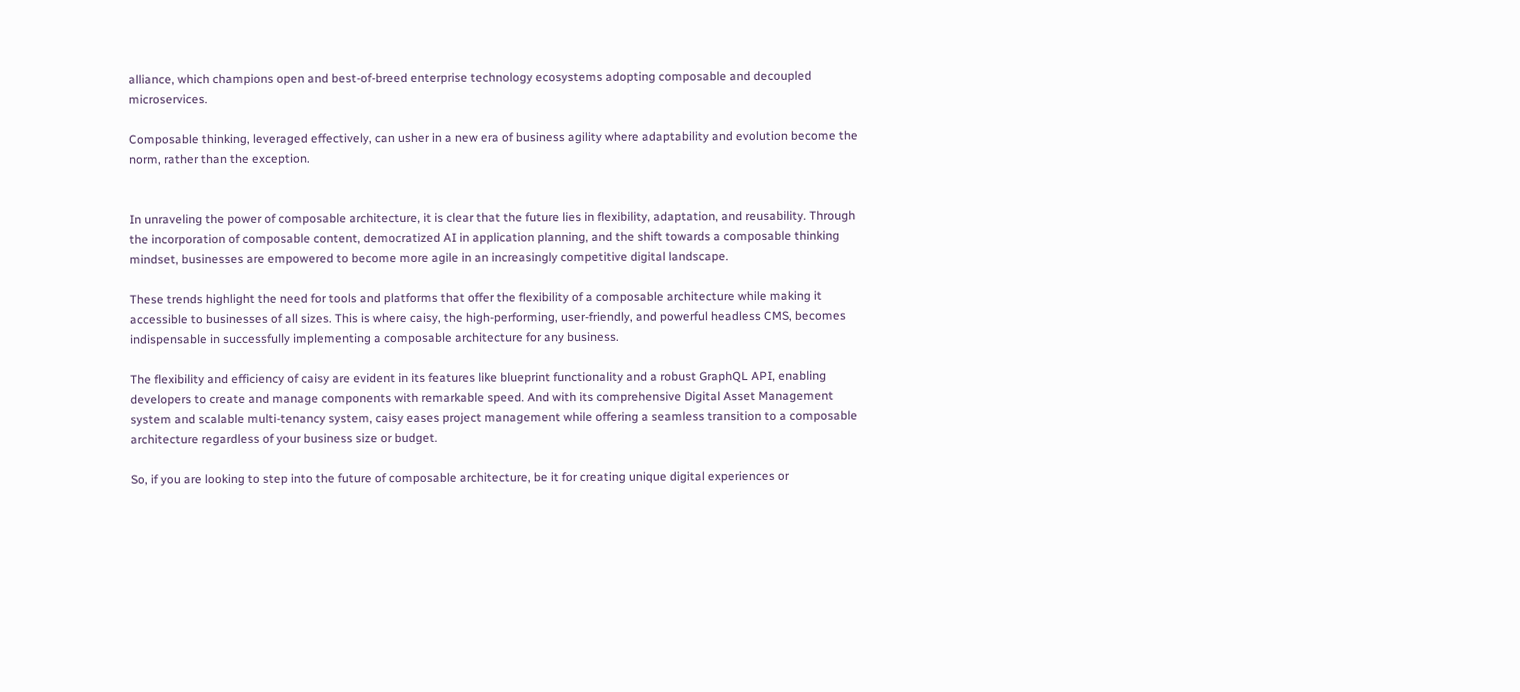alliance, which champions open and best-of-breed enterprise technology ecosystems adopting composable and decoupled microservices.

Composable thinking, leveraged effectively, can usher in a new era of business agility where adaptability and evolution become the norm, rather than the exception.


In unraveling the power of composable architecture, it is clear that the future lies in flexibility, adaptation, and reusability. Through the incorporation of composable content, democratized AI in application planning, and the shift towards a composable thinking mindset, businesses are empowered to become more agile in an increasingly competitive digital landscape.

These trends highlight the need for tools and platforms that offer the flexibility of a composable architecture while making it accessible to businesses of all sizes. This is where caisy, the high-performing, user-friendly, and powerful headless CMS, becomes indispensable in successfully implementing a composable architecture for any business.

The flexibility and efficiency of caisy are evident in its features like blueprint functionality and a robust GraphQL API, enabling developers to create and manage components with remarkable speed. And with its comprehensive Digital Asset Management system and scalable multi-tenancy system, caisy eases project management while offering a seamless transition to a composable architecture regardless of your business size or budget.

So, if you are looking to step into the future of composable architecture, be it for creating unique digital experiences or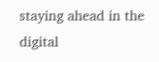staying ahead in the digital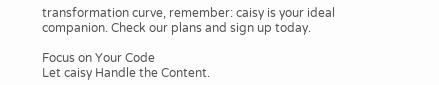transformation curve, remember: caisy is your ideal companion. Check our plans and sign up today.

Focus on Your Code
Let caisy Handle the Content.